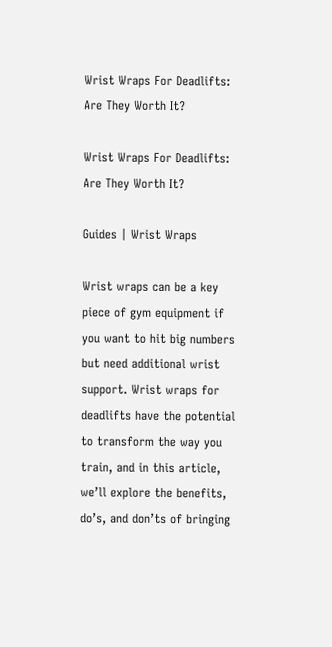Wrist Wraps For Deadlifts: Are They Worth It?

Wrist Wraps For Deadlifts: Are They Worth It?

Guides | Wrist Wraps

Wrist wraps can be a key piece of gym equipment if you want to hit big numbers but need additional wrist support. Wrist wraps for deadlifts have the potential to transform the way you train, and in this article, we’ll explore the benefits, do’s, and don’ts of bringing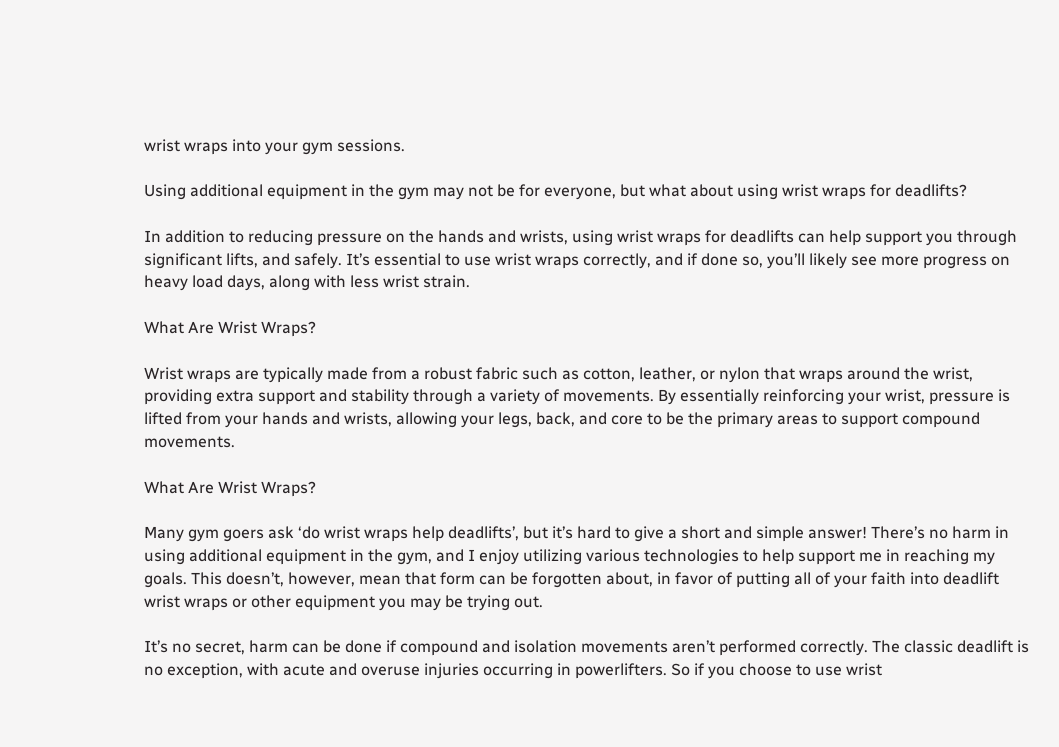wrist wraps into your gym sessions.

Using additional equipment in the gym may not be for everyone, but what about using wrist wraps for deadlifts?

In addition to reducing pressure on the hands and wrists, using wrist wraps for deadlifts can help support you through significant lifts, and safely. It’s essential to use wrist wraps correctly, and if done so, you’ll likely see more progress on heavy load days, along with less wrist strain.

What Are Wrist Wraps?

Wrist wraps are typically made from a robust fabric such as cotton, leather, or nylon that wraps around the wrist, providing extra support and stability through a variety of movements. By essentially reinforcing your wrist, pressure is lifted from your hands and wrists, allowing your legs, back, and core to be the primary areas to support compound movements.

What Are Wrist Wraps?

Many gym goers ask ‘do wrist wraps help deadlifts’, but it’s hard to give a short and simple answer! There’s no harm in using additional equipment in the gym, and I enjoy utilizing various technologies to help support me in reaching my goals. This doesn’t, however, mean that form can be forgotten about, in favor of putting all of your faith into deadlift wrist wraps or other equipment you may be trying out.

It’s no secret, harm can be done if compound and isolation movements aren’t performed correctly. The classic deadlift is no exception, with acute and overuse injuries occurring in powerlifters. So if you choose to use wrist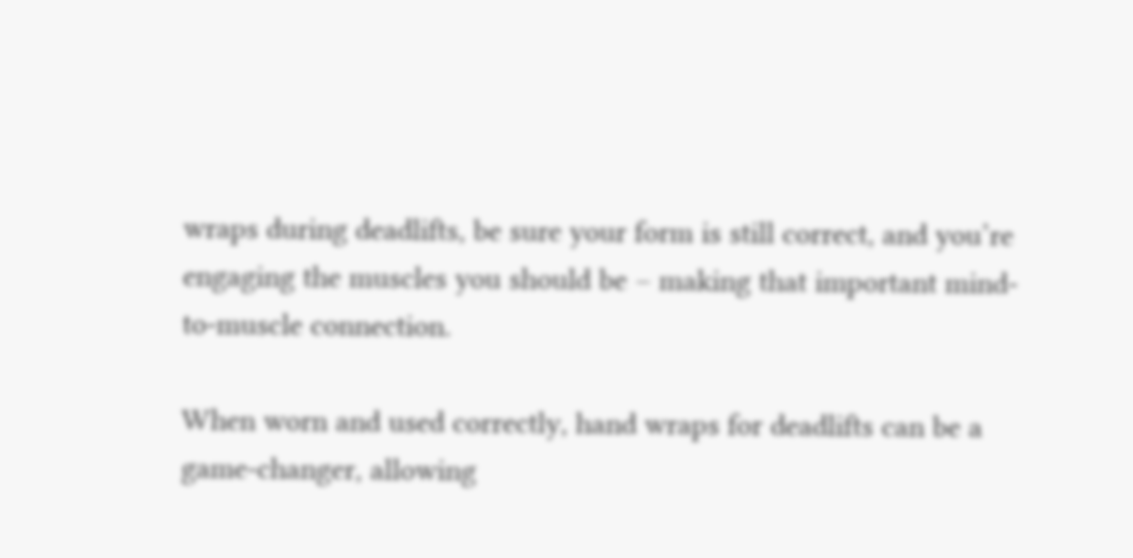wraps during deadlifts, be sure your form is still correct, and you’re engaging the muscles you should be – making that important mind-to-muscle connection.

When worn and used correctly, hand wraps for deadlifts can be a game-changer, allowing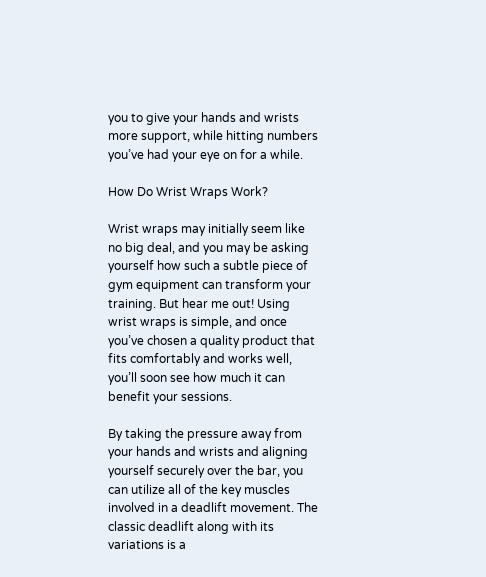you to give your hands and wrists more support, while hitting numbers you’ve had your eye on for a while.

How Do Wrist Wraps Work?

Wrist wraps may initially seem like no big deal, and you may be asking yourself how such a subtle piece of gym equipment can transform your training. But hear me out! Using wrist wraps is simple, and once you’ve chosen a quality product that fits comfortably and works well, you’ll soon see how much it can benefit your sessions.

By taking the pressure away from your hands and wrists and aligning yourself securely over the bar, you can utilize all of the key muscles involved in a deadlift movement. The classic deadlift along with its variations is a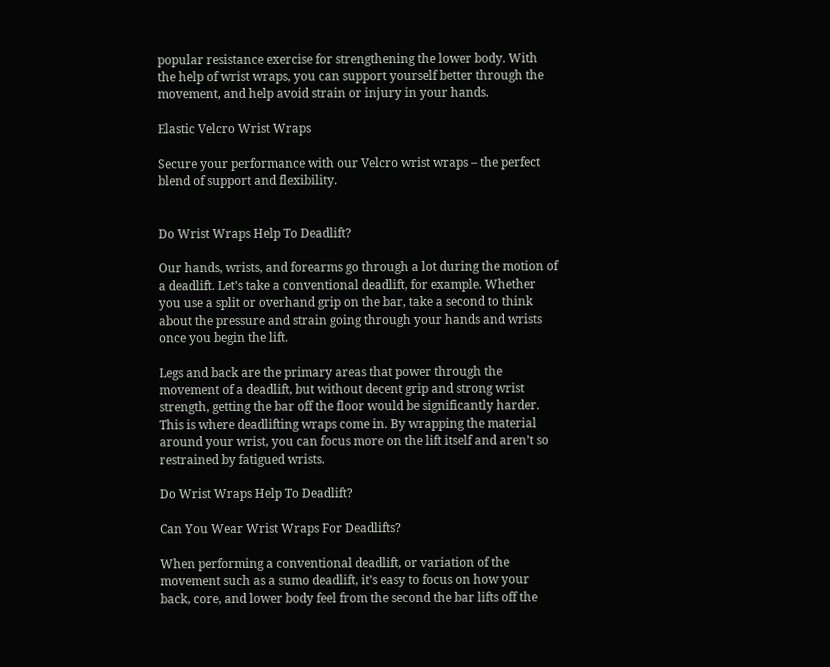popular resistance exercise for strengthening the lower body. With the help of wrist wraps, you can support yourself better through the movement, and help avoid strain or injury in your hands.

Elastic Velcro Wrist Wraps

Secure your performance with our Velcro wrist wraps – the perfect blend of support and flexibility.


Do Wrist Wraps Help To Deadlift?

Our hands, wrists, and forearms go through a lot during the motion of a deadlift. Let’s take a conventional deadlift, for example. Whether you use a split or overhand grip on the bar, take a second to think about the pressure and strain going through your hands and wrists once you begin the lift.

Legs and back are the primary areas that power through the movement of a deadlift, but without decent grip and strong wrist strength, getting the bar off the floor would be significantly harder. This is where deadlifting wraps come in. By wrapping the material around your wrist, you can focus more on the lift itself and aren’t so restrained by fatigued wrists.

Do Wrist Wraps Help To Deadlift?

Can You Wear Wrist Wraps For Deadlifts?

When performing a conventional deadlift, or variation of the movement such as a sumo deadlift, it’s easy to focus on how your back, core, and lower body feel from the second the bar lifts off the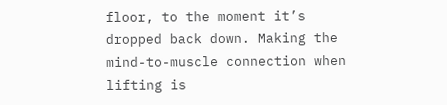floor, to the moment it’s dropped back down. Making the mind-to-muscle connection when lifting is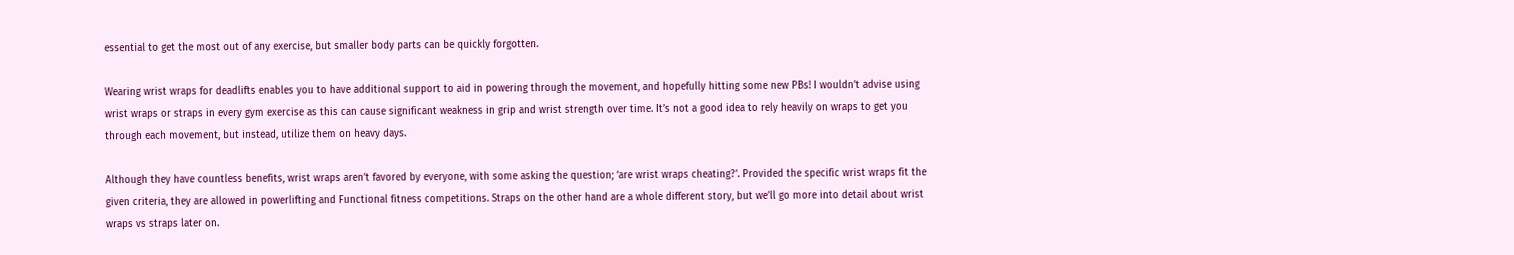essential to get the most out of any exercise, but smaller body parts can be quickly forgotten.

Wearing wrist wraps for deadlifts enables you to have additional support to aid in powering through the movement, and hopefully hitting some new PBs! I wouldn’t advise using wrist wraps or straps in every gym exercise as this can cause significant weakness in grip and wrist strength over time. It’s not a good idea to rely heavily on wraps to get you through each movement, but instead, utilize them on heavy days.

Although they have countless benefits, wrist wraps aren’t favored by everyone, with some asking the question; ‘are wrist wraps cheating?’. Provided the specific wrist wraps fit the given criteria, they are allowed in powerlifting and Functional fitness competitions. Straps on the other hand are a whole different story, but we’ll go more into detail about wrist wraps vs straps later on.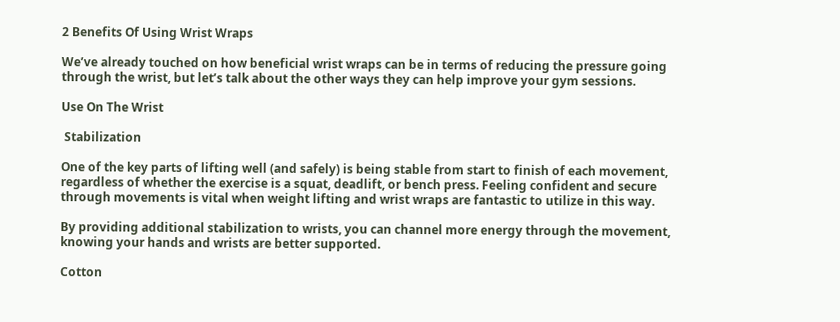2 Benefits Of Using Wrist Wraps

We’ve already touched on how beneficial wrist wraps can be in terms of reducing the pressure going through the wrist, but let’s talk about the other ways they can help improve your gym sessions.

Use On The Wrist

 Stabilization

One of the key parts of lifting well (and safely) is being stable from start to finish of each movement, regardless of whether the exercise is a squat, deadlift, or bench press. Feeling confident and secure through movements is vital when weight lifting and wrist wraps are fantastic to utilize in this way.

By providing additional stabilization to wrists, you can channel more energy through the movement, knowing your hands and wrists are better supported.

Cotton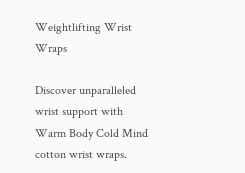Weightlifting Wrist Wraps

Discover unparalleled wrist support with Warm Body Cold Mind cotton wrist wraps.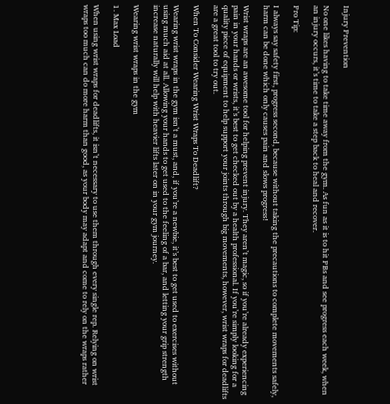Injury Prevention

No one likes having to take time away from the gym. As fun as it is to hit PBs and see progress each week, when an injury occurs, it’s time to take a step back to heal and recover.

Pro Tip:

I always say safety first, progress second, because without taking the precautions to complete movements safely, harm can be done which only causes pain and slows progress!

Wrist wraps are an awesome tool for helping prevent injury. They aren’t magic, so if you’re already experiencing pain in your hands or wrists, it’s best to get checked out by a health professional. If you’re simply looking for a quality piece of equipment to help support your joints through big movements, however, wrist wraps for deadlifts are a great tool to try out.

When To Consider Wearing Wrist Wraps To Deadlift?

Wearing wrist wraps in the gym isn’t a must, and, if you’re a newbie, it’s best to get used to exercises without using much aid at all. Allowing your hands to get used to the feeling of a bar, and letting your grip strength increase naturally will help with heavier lifts later on in your gym journey.

Wearing wrist wraps in the gym

1. Max Load

When using wrist wraps for deadlifts, it isn’t necessary to use them through every single rep. Relying on wrist wraps too much can do more harm than good, as your body may adapt and come to rely on the wraps rather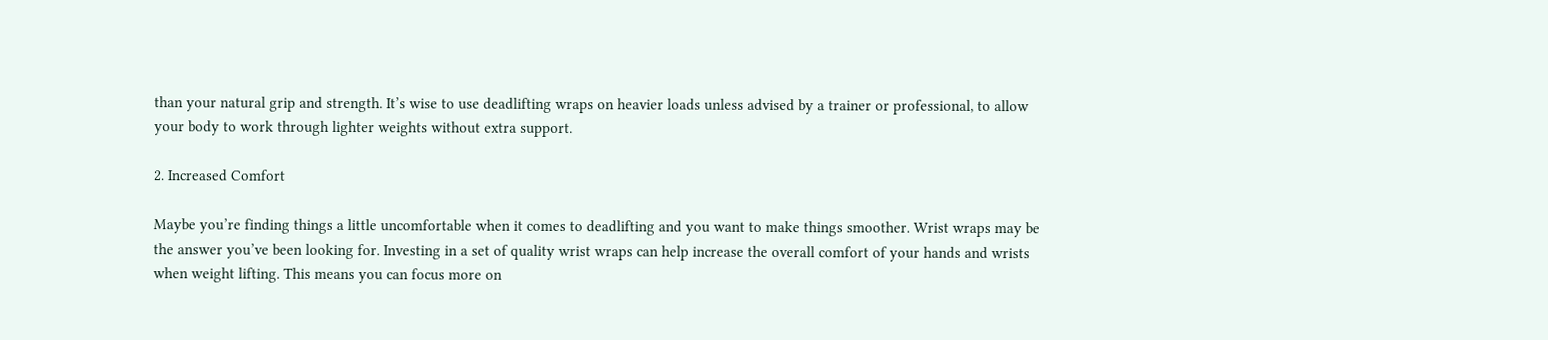than your natural grip and strength. It’s wise to use deadlifting wraps on heavier loads unless advised by a trainer or professional, to allow your body to work through lighter weights without extra support.

2. Increased Comfort

Maybe you’re finding things a little uncomfortable when it comes to deadlifting and you want to make things smoother. Wrist wraps may be the answer you’ve been looking for. Investing in a set of quality wrist wraps can help increase the overall comfort of your hands and wrists when weight lifting. This means you can focus more on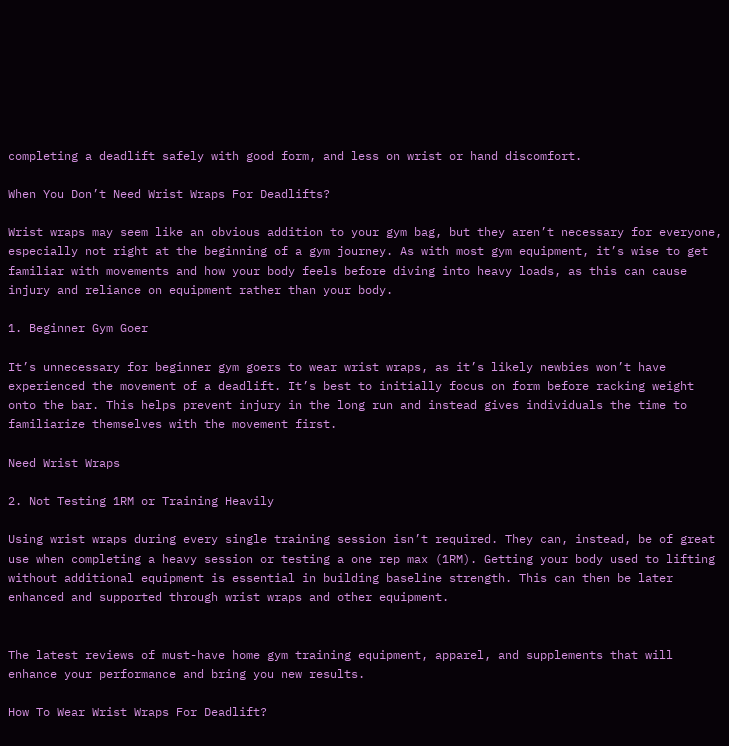completing a deadlift safely with good form, and less on wrist or hand discomfort.

When You Don’t Need Wrist Wraps For Deadlifts?

Wrist wraps may seem like an obvious addition to your gym bag, but they aren’t necessary for everyone, especially not right at the beginning of a gym journey. As with most gym equipment, it’s wise to get familiar with movements and how your body feels before diving into heavy loads, as this can cause injury and reliance on equipment rather than your body.

1. Beginner Gym Goer

It’s unnecessary for beginner gym goers to wear wrist wraps, as it’s likely newbies won’t have experienced the movement of a deadlift. It’s best to initially focus on form before racking weight onto the bar. This helps prevent injury in the long run and instead gives individuals the time to familiarize themselves with the movement first.

Need Wrist Wraps

2. Not Testing 1RM or Training Heavily

Using wrist wraps during every single training session isn’t required. They can, instead, be of great use when completing a heavy session or testing a one rep max (1RM). Getting your body used to lifting without additional equipment is essential in building baseline strength. This can then be later enhanced and supported through wrist wraps and other equipment.


The latest reviews of must-have home gym training equipment, apparel, and supplements that will enhance your performance and bring you new results.

How To Wear Wrist Wraps For Deadlift?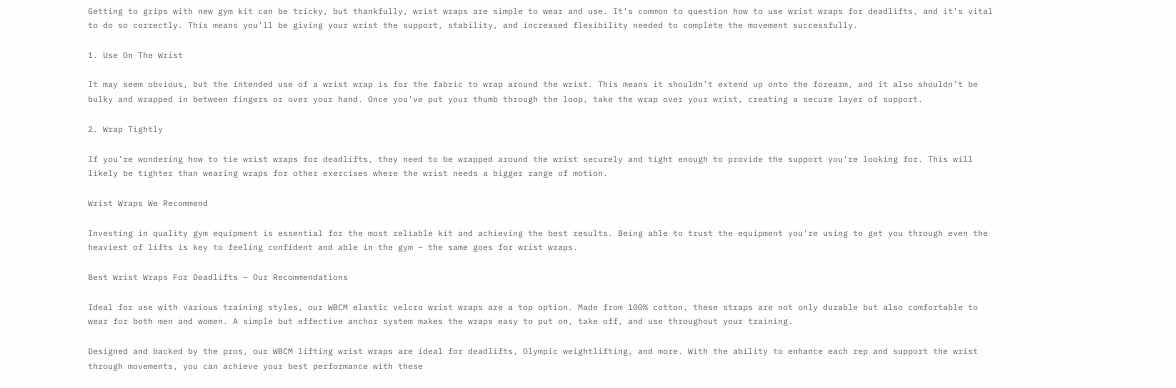Getting to grips with new gym kit can be tricky, but thankfully, wrist wraps are simple to wear and use. It’s common to question how to use wrist wraps for deadlifts, and it’s vital to do so correctly. This means you’ll be giving your wrist the support, stability, and increased flexibility needed to complete the movement successfully.

1. Use On The Wrist

It may seem obvious, but the intended use of a wrist wrap is for the fabric to wrap around the wrist. This means it shouldn’t extend up onto the forearm, and it also shouldn’t be bulky and wrapped in between fingers or over your hand. Once you’ve put your thumb through the loop, take the wrap over your wrist, creating a secure layer of support.

2. Wrap Tightly

If you’re wondering how to tie wrist wraps for deadlifts, they need to be wrapped around the wrist securely and tight enough to provide the support you’re looking for. This will likely be tighter than wearing wraps for other exercises where the wrist needs a bigger range of motion.

Wrist Wraps We Recommend

Investing in quality gym equipment is essential for the most reliable kit and achieving the best results. Being able to trust the equipment you’re using to get you through even the heaviest of lifts is key to feeling confident and able in the gym – the same goes for wrist wraps.

Best Wrist Wraps For Deadlifts – Our Recommendations

Ideal for use with various training styles, our WBCM elastic velcro wrist wraps are a top option. Made from 100% cotton, these straps are not only durable but also comfortable to wear for both men and women. A simple but effective anchor system makes the wraps easy to put on, take off, and use throughout your training.

Designed and backed by the pros, our WBCM lifting wrist wraps are ideal for deadlifts, Olympic weightlifting, and more. With the ability to enhance each rep and support the wrist through movements, you can achieve your best performance with these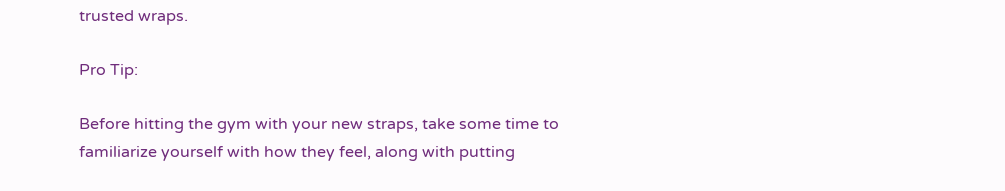trusted wraps.

Pro Tip:

Before hitting the gym with your new straps, take some time to familiarize yourself with how they feel, along with putting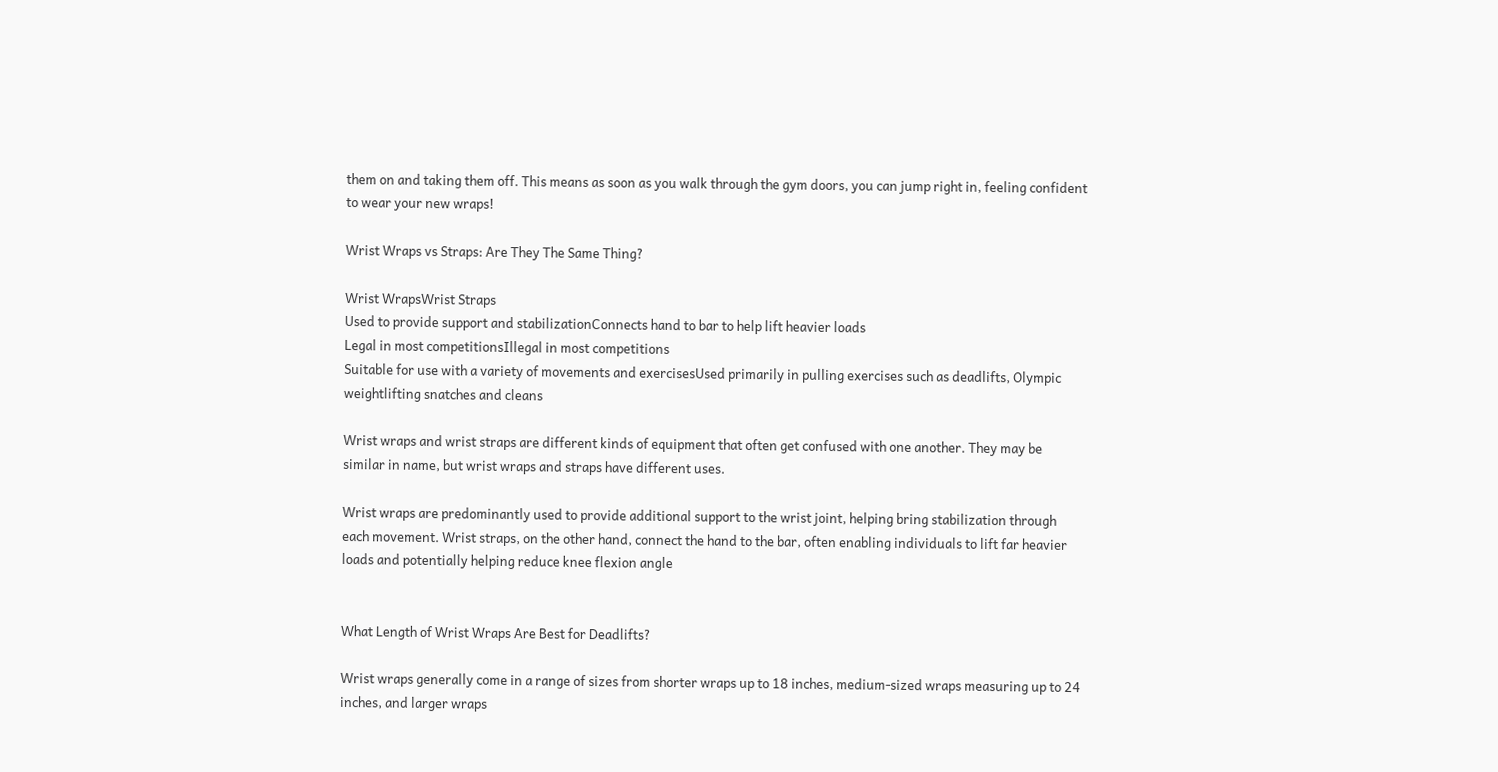them on and taking them off. This means as soon as you walk through the gym doors, you can jump right in, feeling confident to wear your new wraps!

Wrist Wraps vs Straps: Are They The Same Thing?

Wrist WrapsWrist Straps
Used to provide support and stabilizationConnects hand to bar to help lift heavier loads
Legal in most competitionsIllegal in most competitions
Suitable for use with a variety of movements and exercisesUsed primarily in pulling exercises such as deadlifts, Olympic weightlifting snatches and cleans

Wrist wraps and wrist straps are different kinds of equipment that often get confused with one another. They may be similar in name, but wrist wraps and straps have different uses.

Wrist wraps are predominantly used to provide additional support to the wrist joint, helping bring stabilization through each movement. Wrist straps, on the other hand, connect the hand to the bar, often enabling individuals to lift far heavier loads and potentially helping reduce knee flexion angle


What Length of Wrist Wraps Are Best for Deadlifts?

Wrist wraps generally come in a range of sizes from shorter wraps up to 18 inches, medium-sized wraps measuring up to 24 inches, and larger wraps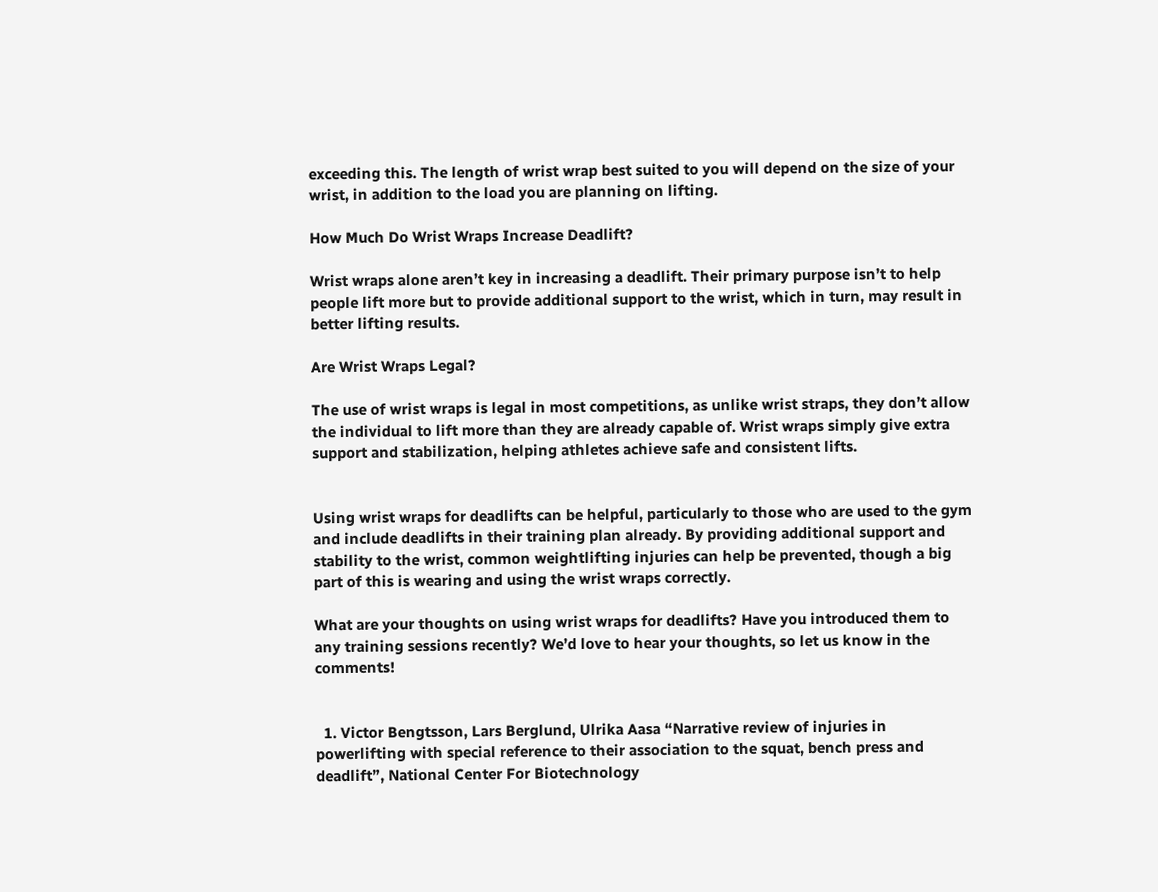exceeding this. The length of wrist wrap best suited to you will depend on the size of your wrist, in addition to the load you are planning on lifting.

How Much Do Wrist Wraps Increase Deadlift?

Wrist wraps alone aren’t key in increasing a deadlift. Their primary purpose isn’t to help people lift more but to provide additional support to the wrist, which in turn, may result in better lifting results.

Are Wrist Wraps Legal?

The use of wrist wraps is legal in most competitions, as unlike wrist straps, they don’t allow the individual to lift more than they are already capable of. Wrist wraps simply give extra support and stabilization, helping athletes achieve safe and consistent lifts.


Using wrist wraps for deadlifts can be helpful, particularly to those who are used to the gym and include deadlifts in their training plan already. By providing additional support and stability to the wrist, common weightlifting injuries can help be prevented, though a big part of this is wearing and using the wrist wraps correctly.

What are your thoughts on using wrist wraps for deadlifts? Have you introduced them to any training sessions recently? We’d love to hear your thoughts, so let us know in the comments!


  1. Victor Bengtsson, Lars Berglund, Ulrika Aasa “Narrative review of injuries in powerlifting with special reference to their association to the squat, bench press and deadlift”, National Center For Biotechnology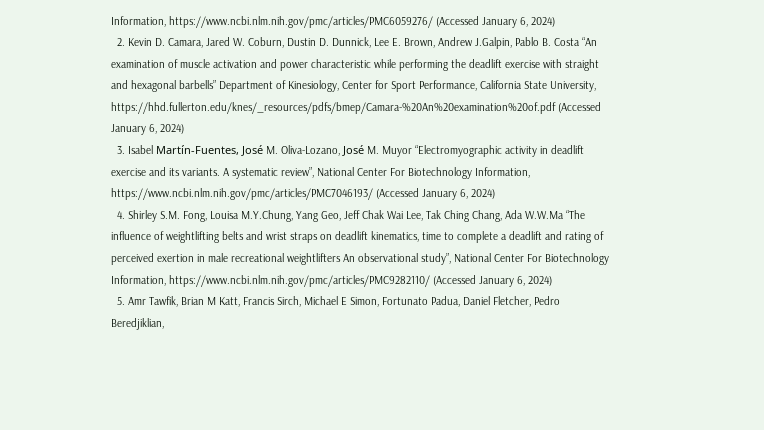Information, https://www.ncbi.nlm.nih.gov/pmc/articles/PMC6059276/ (Accessed January 6, 2024)
  2. Kevin D. Camara, Jared W. Coburn, Dustin D. Dunnick, Lee E. Brown, Andrew J.Galpin, Pablo B. Costa “An examination of muscle activation and power characteristic while performing the deadlift exercise with straight and hexagonal barbells” Department of Kinesiology, Center for Sport Performance, California State University, https://hhd.fullerton.edu/knes/_resources/pdfs/bmep/Camara-%20An%20examination%20of.pdf (Accessed January 6, 2024)
  3. Isabel Martín-Fuentes, José M. Oliva-Lozano, José M. Muyor “Electromyographic activity in deadlift exercise and its variants. A systematic review”, National Center For Biotechnology Information, https://www.ncbi.nlm.nih.gov/pmc/articles/PMC7046193/ (Accessed January 6, 2024)
  4. Shirley S.M. Fong, Louisa M.Y.Chung, Yang Geo, Jeff Chak Wai Lee, Tak Ching Chang, Ada W.W.Ma “The influence of weightlifting belts and wrist straps on deadlift kinematics, time to complete a deadlift and rating of perceived exertion in male recreational weightlifters An observational study”, National Center For Biotechnology Information, https://www.ncbi.nlm.nih.gov/pmc/articles/PMC9282110/ (Accessed January 6, 2024)
  5. Amr Tawfik, Brian M Katt, Francis Sirch, Michael E Simon, Fortunato Padua, Daniel Fletcher, Pedro Beredjiklian,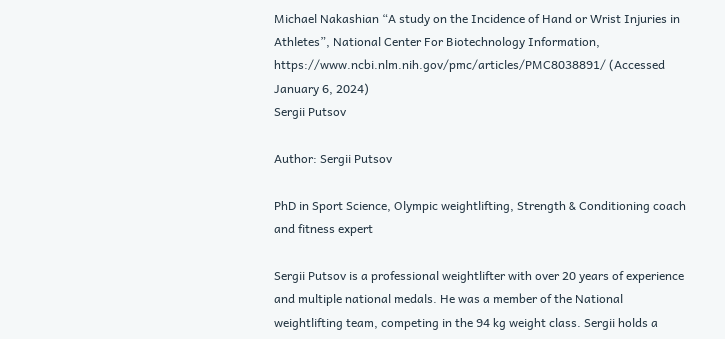Michael Nakashian “A study on the Incidence of Hand or Wrist Injuries in Athletes”, National Center For Biotechnology Information, https://www.ncbi.nlm.nih.gov/pmc/articles/PMC8038891/ (Accessed January 6, 2024)
Sergii Putsov

Author: Sergii Putsov

PhD in Sport Science, Olympic weightlifting, Strength & Conditioning coach and fitness expert

Sergii Putsov is a professional weightlifter with over 20 years of experience and multiple national medals. He was a member of the National weightlifting team, competing in the 94 kg weight class. Sergii holds a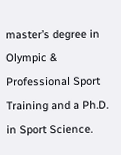master’s degree in Olympic & Professional Sport Training and a Ph.D. in Sport Science.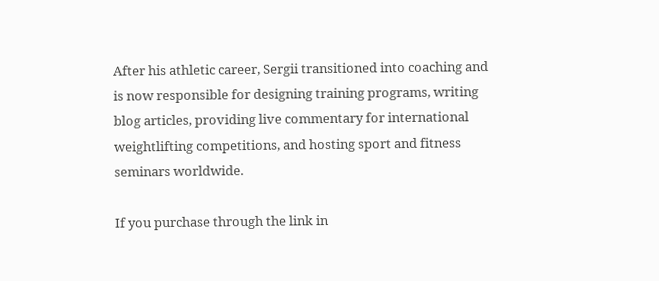After his athletic career, Sergii transitioned into coaching and is now responsible for designing training programs, writing blog articles, providing live commentary for international weightlifting competitions, and hosting sport and fitness seminars worldwide.

If you purchase through the link in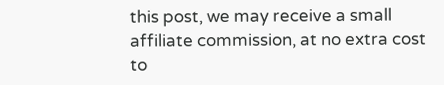this post, we may receive a small affiliate commission, at no extra cost to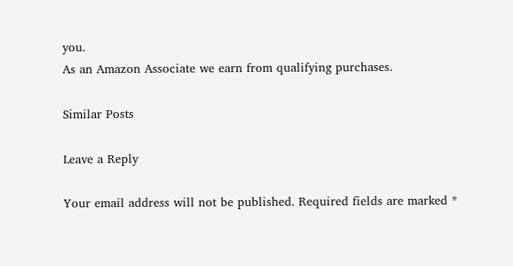you.
As an Amazon Associate we earn from qualifying purchases.

Similar Posts

Leave a Reply

Your email address will not be published. Required fields are marked *